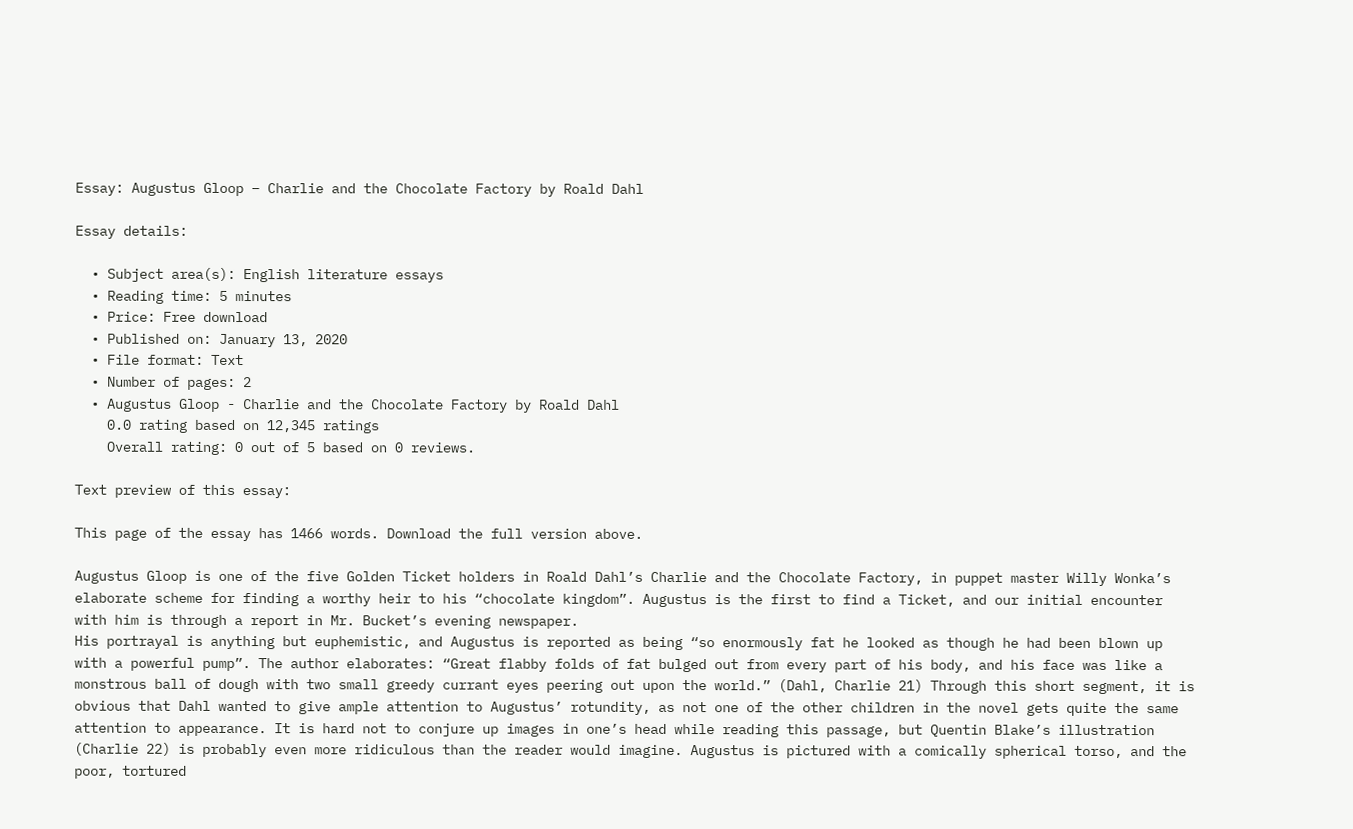Essay: Augustus Gloop – Charlie and the Chocolate Factory by Roald Dahl

Essay details:

  • Subject area(s): English literature essays
  • Reading time: 5 minutes
  • Price: Free download
  • Published on: January 13, 2020
  • File format: Text
  • Number of pages: 2
  • Augustus Gloop - Charlie and the Chocolate Factory by Roald Dahl
    0.0 rating based on 12,345 ratings
    Overall rating: 0 out of 5 based on 0 reviews.

Text preview of this essay:

This page of the essay has 1466 words. Download the full version above.

Augustus Gloop is one of the five Golden Ticket holders in Roald Dahl’s Charlie and the Chocolate Factory, in puppet master Willy Wonka’s elaborate scheme for finding a worthy heir to his “chocolate kingdom”. Augustus is the first to find a Ticket, and our initial encounter with him is through a report in Mr. Bucket’s evening newspaper.
His portrayal is anything but euphemistic, and Augustus is reported as being “so enormously fat he looked as though he had been blown up with a powerful pump”. The author elaborates: “Great flabby folds of fat bulged out from every part of his body, and his face was like a monstrous ball of dough with two small greedy currant eyes peering out upon the world.” (Dahl, Charlie 21) Through this short segment, it is obvious that Dahl wanted to give ample attention to Augustus’ rotundity, as not one of the other children in the novel gets quite the same attention to appearance. It is hard not to conjure up images in one’s head while reading this passage, but Quentin Blake’s illustration (Charlie 22) is probably even more ridiculous than the reader would imagine. Augustus is pictured with a comically spherical torso, and the poor, tortured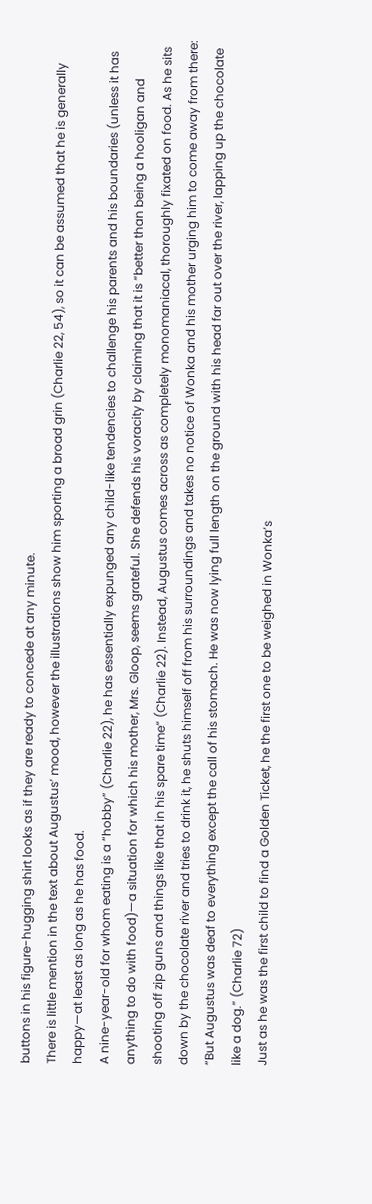buttons in his figure-hugging shirt looks as if they are ready to concede at any minute.
There is little mention in the text about Augustus’ mood, however the illustrations show him sporting a broad grin (Charlie 22, 54), so it can be assumed that he is generally happy—at least as long as he has food.
A nine-year-old for whom eating is a “hobby” (Charlie 22), he has essentially expunged any child-like tendencies to challenge his parents and his boundaries (unless it has anything to do with food)—a situation for which his mother, Mrs. Gloop, seems grateful. She defends his voracity by claiming that it is “better than being a hooligan and shooting off zip guns and things like that in his spare time” (Charlie 22). Instead, Augustus comes across as completely monomaniacal, thoroughly fixated on food. As he sits down by the chocolate river and tries to drink it, he shuts himself off from his surroundings and takes no notice of Wonka and his mother urging him to come away from there: “But Augustus was deaf to everything except the call of his stomach. He was now lying full length on the ground with his head far out over the river, lapping up the chocolate like a dog.” (Charlie 72)
Just as he was the first child to find a Golden Ticket, he the first one to be weighed in Wonka’s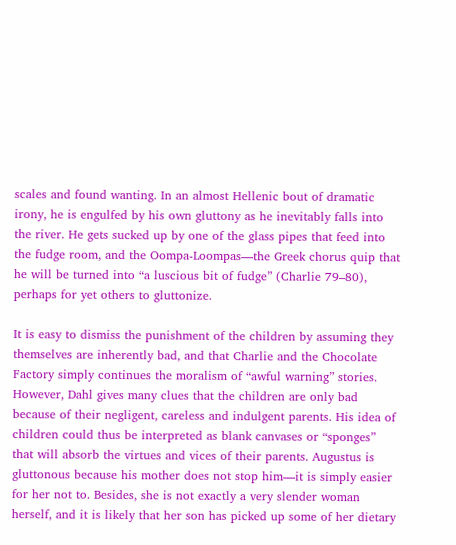scales and found wanting. In an almost Hellenic bout of dramatic irony, he is engulfed by his own gluttony as he inevitably falls into the river. He gets sucked up by one of the glass pipes that feed into the fudge room, and the Oompa-Loompas—the Greek chorus quip that he will be turned into “a luscious bit of fudge” (Charlie 79–80), perhaps for yet others to gluttonize.

It is easy to dismiss the punishment of the children by assuming they themselves are inherently bad, and that Charlie and the Chocolate Factory simply continues the moralism of “awful warning” stories. However, Dahl gives many clues that the children are only bad because of their negligent, careless and indulgent parents. His idea of children could thus be interpreted as blank canvases or “sponges” that will absorb the virtues and vices of their parents. Augustus is gluttonous because his mother does not stop him—it is simply easier for her not to. Besides, she is not exactly a very slender woman herself, and it is likely that her son has picked up some of her dietary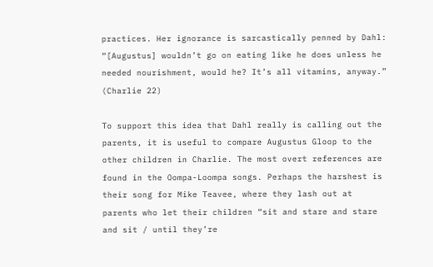practices. Her ignorance is sarcastically penned by Dahl: “[Augustus] wouldn’t go on eating like he does unless he needed nourishment, would he? It’s all vitamins, anyway.” (Charlie 22)

To support this idea that Dahl really is calling out the parents, it is useful to compare Augustus Gloop to the other children in Charlie. The most overt references are found in the Oompa-Loompa songs. Perhaps the harshest is their song for Mike Teavee, where they lash out at parents who let their children “sit and stare and stare and sit / until they’re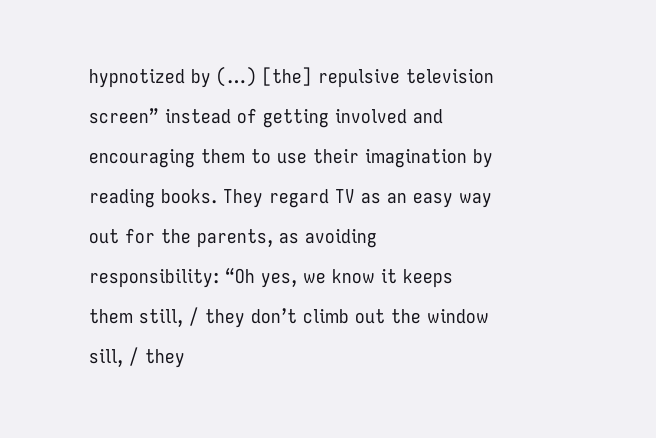hypnotized by (…) [the] repulsive television screen” instead of getting involved and encouraging them to use their imagination by reading books. They regard TV as an easy way out for the parents, as avoiding responsibility: “Oh yes, we know it keeps them still, / they don’t climb out the window sill, / they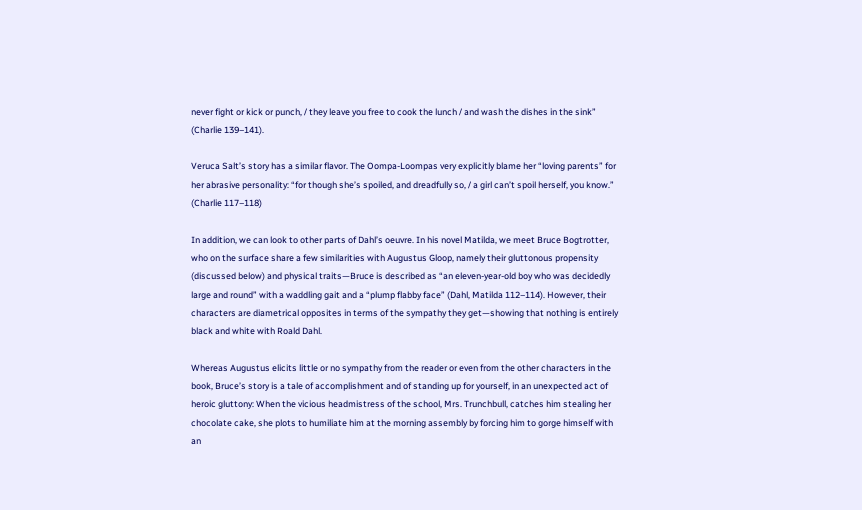never fight or kick or punch, / they leave you free to cook the lunch / and wash the dishes in the sink” (Charlie 139–141).

Veruca Salt’s story has a similar flavor. The Oompa-Loompas very explicitly blame her “loving parents” for her abrasive personality: “for though she’s spoiled, and dreadfully so, / a girl can’t spoil herself, you know.” (Charlie 117–118)

In addition, we can look to other parts of Dahl’s oeuvre. In his novel Matilda, we meet Bruce Bogtrotter, who on the surface share a few similarities with Augustus Gloop, namely their gluttonous propensity (discussed below) and physical traits—Bruce is described as “an eleven-year-old boy who was decidedly large and round” with a waddling gait and a “plump flabby face” (Dahl, Matilda 112–114). However, their characters are diametrical opposites in terms of the sympathy they get—showing that nothing is entirely black and white with Roald Dahl.

Whereas Augustus elicits little or no sympathy from the reader or even from the other characters in the book, Bruce’s story is a tale of accomplishment and of standing up for yourself, in an unexpected act of heroic gluttony: When the vicious headmistress of the school, Mrs. Trunchbull, catches him stealing her chocolate cake, she plots to humiliate him at the morning assembly by forcing him to gorge himself with an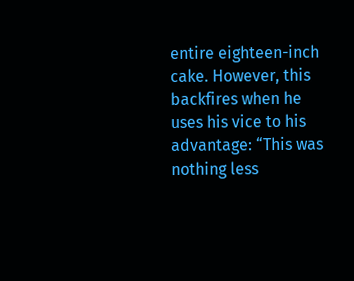entire eighteen-inch cake. However, this backfires when he uses his vice to his advantage: “This was nothing less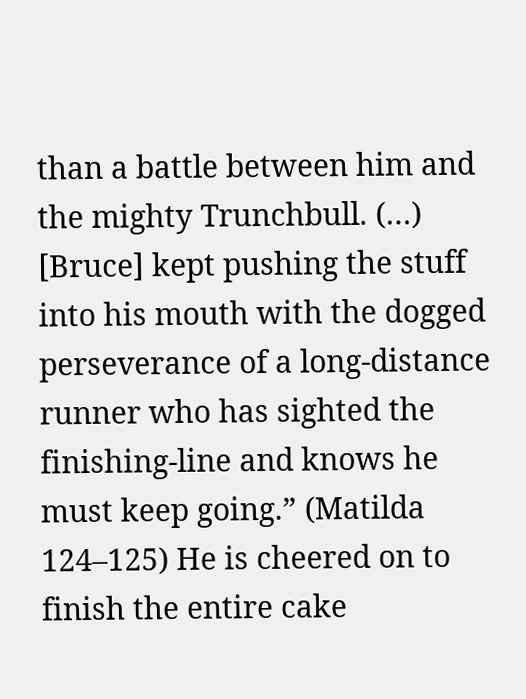than a battle between him and the mighty Trunchbull. (…) [Bruce] kept pushing the stuff into his mouth with the dogged perseverance of a long-distance runner who has sighted the finishing-line and knows he must keep going.” (Matilda 124–125) He is cheered on to finish the entire cake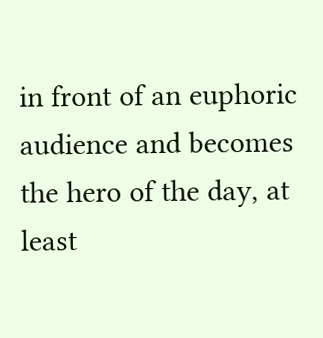in front of an euphoric audience and becomes the hero of the day, at least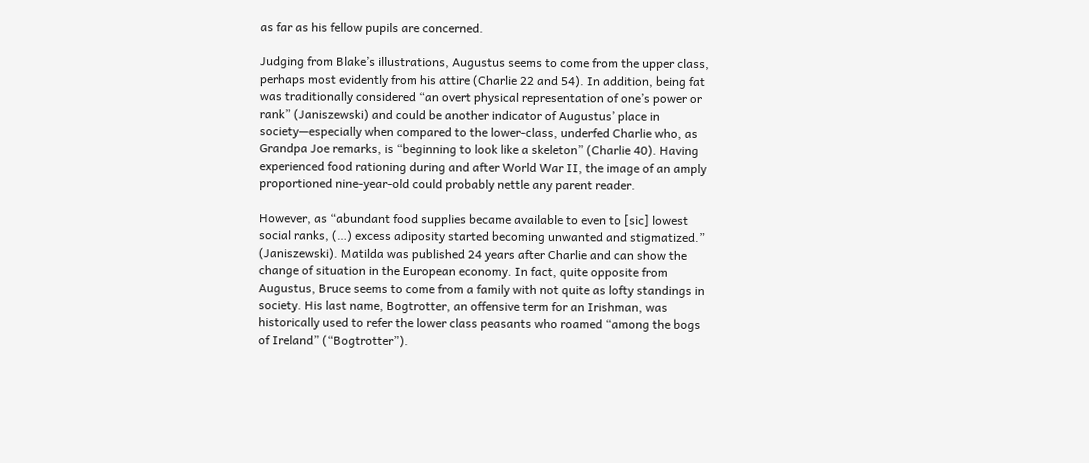as far as his fellow pupils are concerned.

Judging from Blake’s illustrations, Augustus seems to come from the upper class, perhaps most evidently from his attire (Charlie 22 and 54). In addition, being fat was traditionally considered “an overt physical representation of one’s power or rank” (Janiszewski) and could be another indicator of Augustus’ place in society—especially when compared to the lower-class, underfed Charlie who, as Grandpa Joe remarks, is “beginning to look like a skeleton” (Charlie 40). Having experienced food rationing during and after World War II, the image of an amply proportioned nine-year-old could probably nettle any parent reader.

However, as “abundant food supplies became available to even to [sic] lowest social ranks, (…) excess adiposity started becoming unwanted and stigmatized.” (Janiszewski). Matilda was published 24 years after Charlie and can show the change of situation in the European economy. In fact, quite opposite from Augustus, Bruce seems to come from a family with not quite as lofty standings in society. His last name, Bogtrotter, an offensive term for an Irishman, was historically used to refer the lower class peasants who roamed “among the bogs of Ireland” (“Bogtrotter”).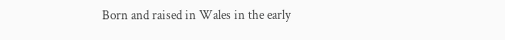Born and raised in Wales in the early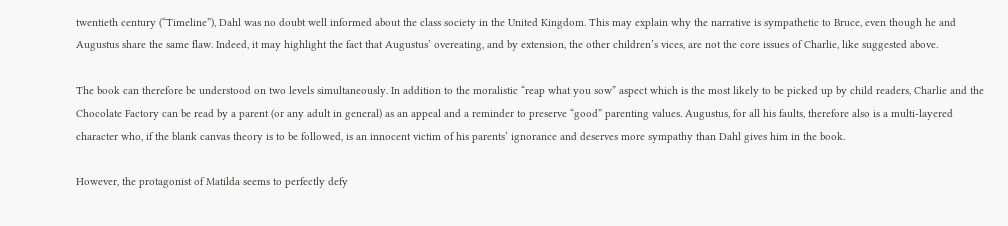twentieth century (“Timeline”), Dahl was no doubt well informed about the class society in the United Kingdom. This may explain why the narrative is sympathetic to Bruce, even though he and Augustus share the same flaw. Indeed, it may highlight the fact that Augustus’ overeating, and by extension, the other children’s vices, are not the core issues of Charlie, like suggested above.

The book can therefore be understood on two levels simultaneously. In addition to the moralistic “reap what you sow” aspect which is the most likely to be picked up by child readers, Charlie and the Chocolate Factory can be read by a parent (or any adult in general) as an appeal and a reminder to preserve “good” parenting values. Augustus, for all his faults, therefore also is a multi-layered character who, if the blank canvas theory is to be followed, is an innocent victim of his parents’ ignorance and deserves more sympathy than Dahl gives him in the book.

However, the protagonist of Matilda seems to perfectly defy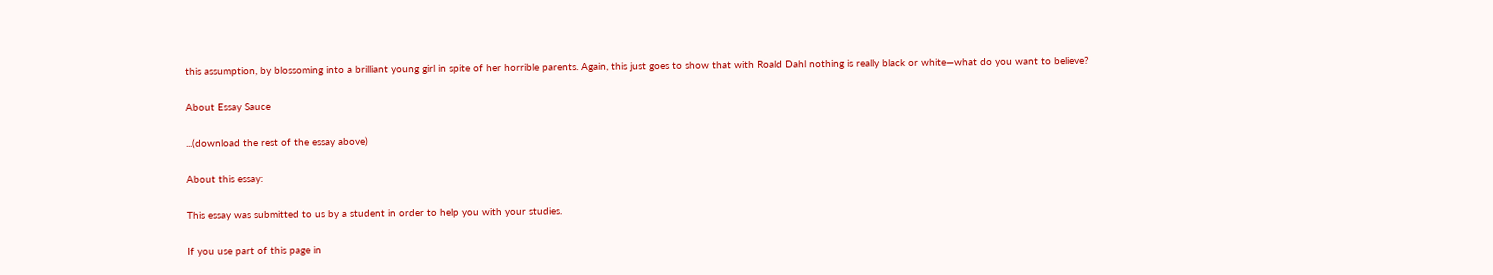this assumption, by blossoming into a brilliant young girl in spite of her horrible parents. Again, this just goes to show that with Roald Dahl nothing is really black or white—what do you want to believe?

About Essay Sauce

...(download the rest of the essay above)

About this essay:

This essay was submitted to us by a student in order to help you with your studies.

If you use part of this page in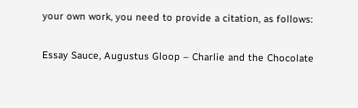your own work, you need to provide a citation, as follows:

Essay Sauce, Augustus Gloop – Charlie and the Chocolate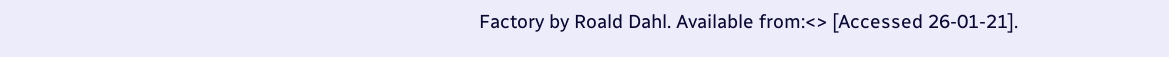Factory by Roald Dahl. Available from:<> [Accessed 26-01-21].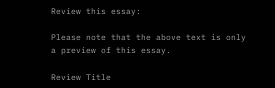Review this essay:

Please note that the above text is only a preview of this essay.

Review Title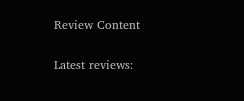Review Content

Latest reviews: